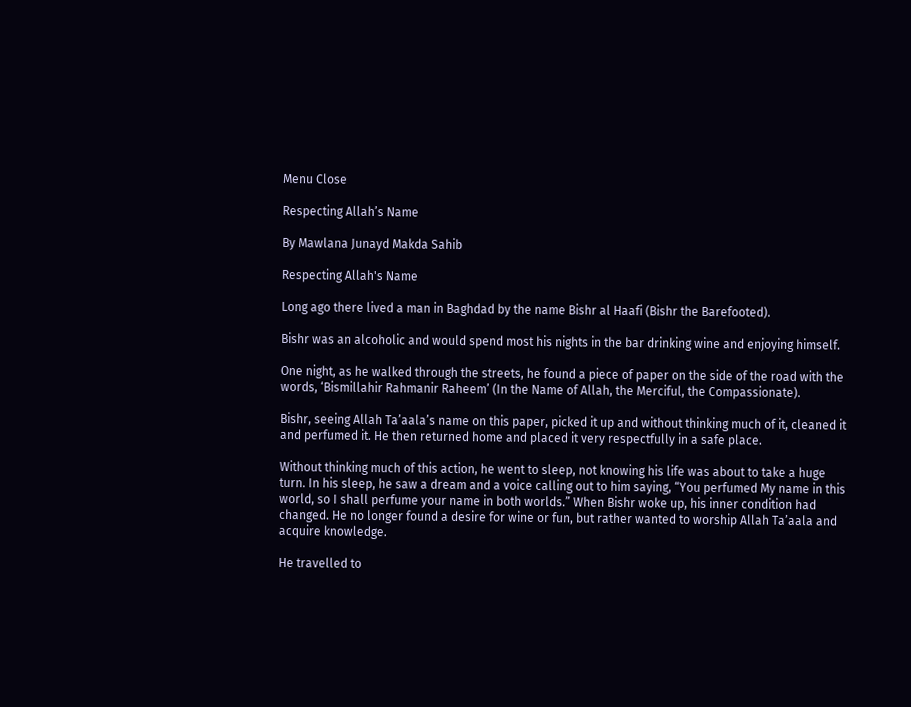Menu Close

Respecting Allah’s Name

By Mawlana Junayd Makda Sahib

Respecting Allah's Name

Long ago there lived a man in Baghdad by the name Bishr al Haafi (Bishr the Barefooted).

Bishr was an alcoholic and would spend most his nights in the bar drinking wine and enjoying himself.

One night, as he walked through the streets, he found a piece of paper on the side of the road with the words, ‘Bismillahir Rahmanir Raheem’ (In the Name of Allah, the Merciful, the Compassionate).

Bishr, seeing Allah Ta’aala’s name on this paper, picked it up and without thinking much of it, cleaned it and perfumed it. He then returned home and placed it very respectfully in a safe place.

Without thinking much of this action, he went to sleep, not knowing his life was about to take a huge turn. In his sleep, he saw a dream and a voice calling out to him saying, “You perfumed My name in this world, so I shall perfume your name in both worlds.” When Bishr woke up, his inner condition had changed. He no longer found a desire for wine or fun, but rather wanted to worship Allah Ta’aala and acquire knowledge.

He travelled to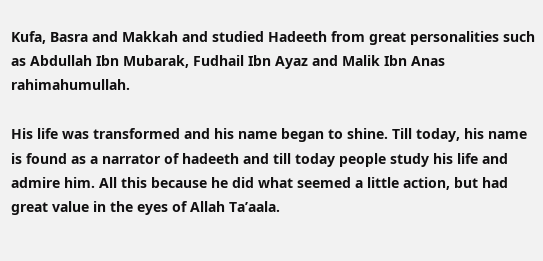Kufa, Basra and Makkah and studied Hadeeth from great personalities such as Abdullah Ibn Mubarak, Fudhail Ibn Ayaz and Malik Ibn Anas rahimahumullah.

His life was transformed and his name began to shine. Till today, his name is found as a narrator of hadeeth and till today people study his life and admire him. All this because he did what seemed a little action, but had great value in the eyes of Allah Ta’aala.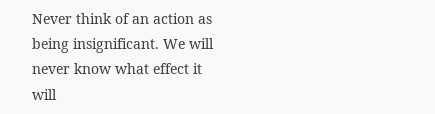Never think of an action as being insignificant. We will never know what effect it will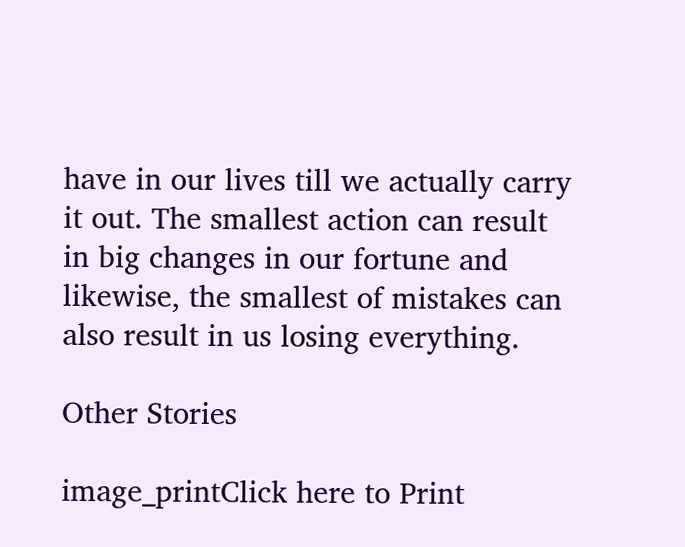have in our lives till we actually carry it out. The smallest action can result in big changes in our fortune and likewise, the smallest of mistakes can also result in us losing everything.

Other Stories

image_printClick here to Print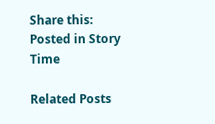Share this:
Posted in Story Time

Related Posts